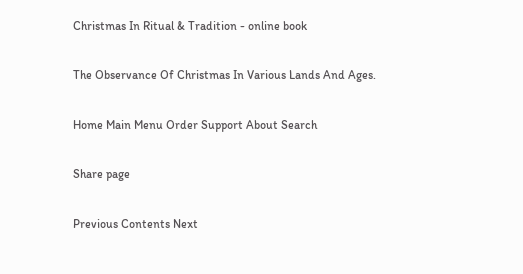Christmas In Ritual & Tradition - online book

The Observance Of Christmas In Various Lands And Ages.

Home Main Menu Order Support About Search

Share page

Previous Contents Next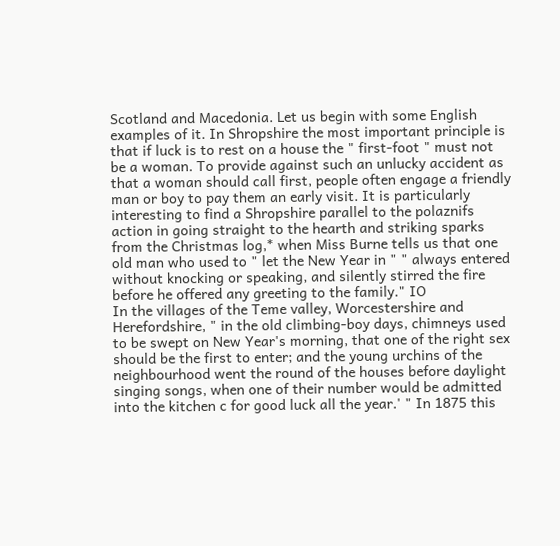Scotland and Macedonia. Let us begin with some English examples of it. In Shropshire the most important principle is that if luck is to rest on a house the " first-foot " must not be a woman. To provide against such an unlucky accident as that a woman should call first, people often engage a friendly man or boy to pay them an early visit. It is particularly interesting to find a Shropshire parallel to the polaznifs action in going straight to the hearth and striking sparks from the Christmas log,* when Miss Burne tells us that one old man who used to " let the New Year in " " always entered without knocking or speaking, and silently stirred the fire before he offered any greeting to the family." IO
In the villages of the Teme valley, Worcestershire and Herefordshire, " in the old climbing-boy days, chimneys used to be swept on New Year's morning, that one of the right sex should be the first to enter; and the young urchins of the neighbourhood went the round of the houses before daylight singing songs, when one of their number would be admitted into the kitchen c for good luck all the year.' " In 1875 this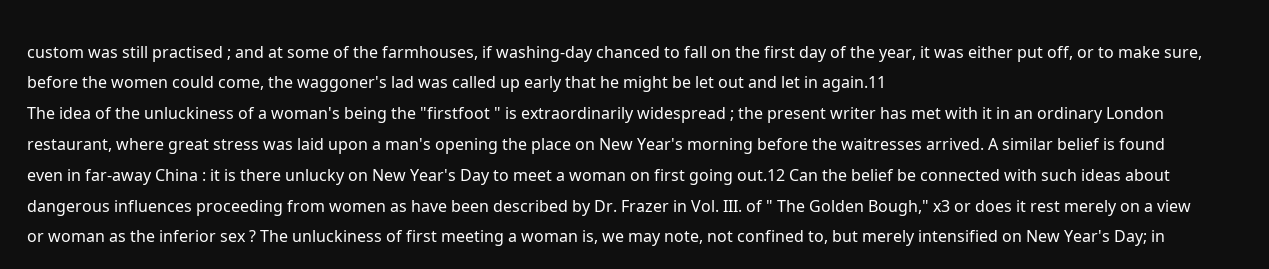custom was still practised ; and at some of the farmhouses, if washing-day chanced to fall on the first day of the year, it was either put off, or to make sure, before the women could come, the waggoner's lad was called up early that he might be let out and let in again.11
The idea of the unluckiness of a woman's being the "firstfoot " is extraordinarily widespread ; the present writer has met with it in an ordinary London restaurant, where great stress was laid upon a man's opening the place on New Year's morning before the waitresses arrived. A similar belief is found even in far-away China : it is there unlucky on New Year's Day to meet a woman on first going out.12 Can the belief be connected with such ideas about dangerous influences proceeding from women as have been described by Dr. Frazer in Vol. III. of " The Golden Bough," x3 or does it rest merely on a view or woman as the inferior sex ? The unluckiness of first meeting a woman is, we may note, not confined to, but merely intensified on New Year's Day; in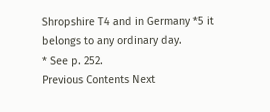Shropshire T4 and in Germany *5 it belongs to any ordinary day.
* See p. 252.
Previous Contents Next